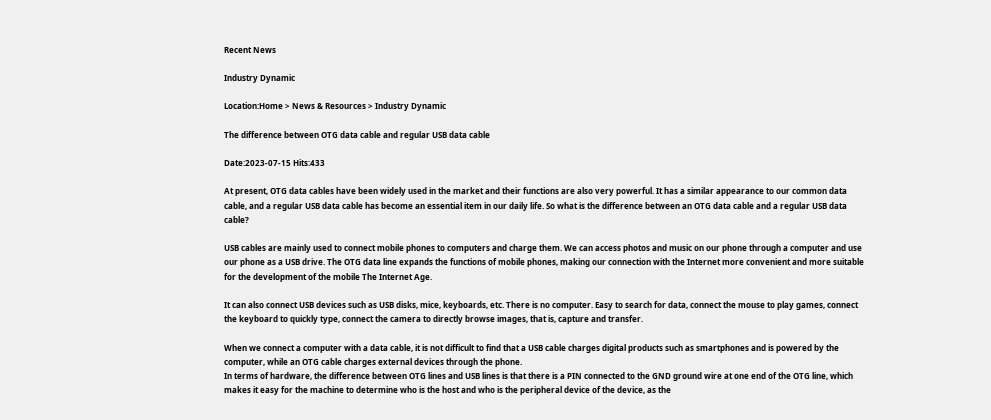Recent News

Industry Dynamic

Location:Home > News & Resources > Industry Dynamic

The difference between OTG data cable and regular USB data cable

Date:2023-07-15 Hits:433

At present, OTG data cables have been widely used in the market and their functions are also very powerful. It has a similar appearance to our common data cable, and a regular USB data cable has become an essential item in our daily life. So what is the difference between an OTG data cable and a regular USB data cable?

USB cables are mainly used to connect mobile phones to computers and charge them. We can access photos and music on our phone through a computer and use our phone as a USB drive. The OTG data line expands the functions of mobile phones, making our connection with the Internet more convenient and more suitable for the development of the mobile The Internet Age.

It can also connect USB devices such as USB disks, mice, keyboards, etc. There is no computer. Easy to search for data, connect the mouse to play games, connect the keyboard to quickly type, connect the camera to directly browse images, that is, capture and transfer.

When we connect a computer with a data cable, it is not difficult to find that a USB cable charges digital products such as smartphones and is powered by the computer, while an OTG cable charges external devices through the phone.
In terms of hardware, the difference between OTG lines and USB lines is that there is a PIN connected to the GND ground wire at one end of the OTG line, which makes it easy for the machine to determine who is the host and who is the peripheral device of the device, as the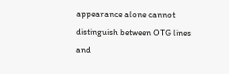appearance alone cannot distinguish between OTG lines and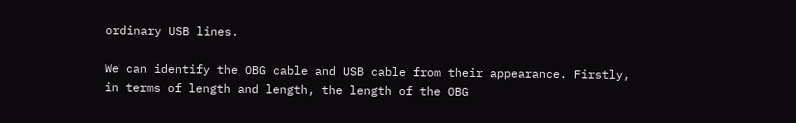ordinary USB lines.

We can identify the OBG cable and USB cable from their appearance. Firstly, in terms of length and length, the length of the OBG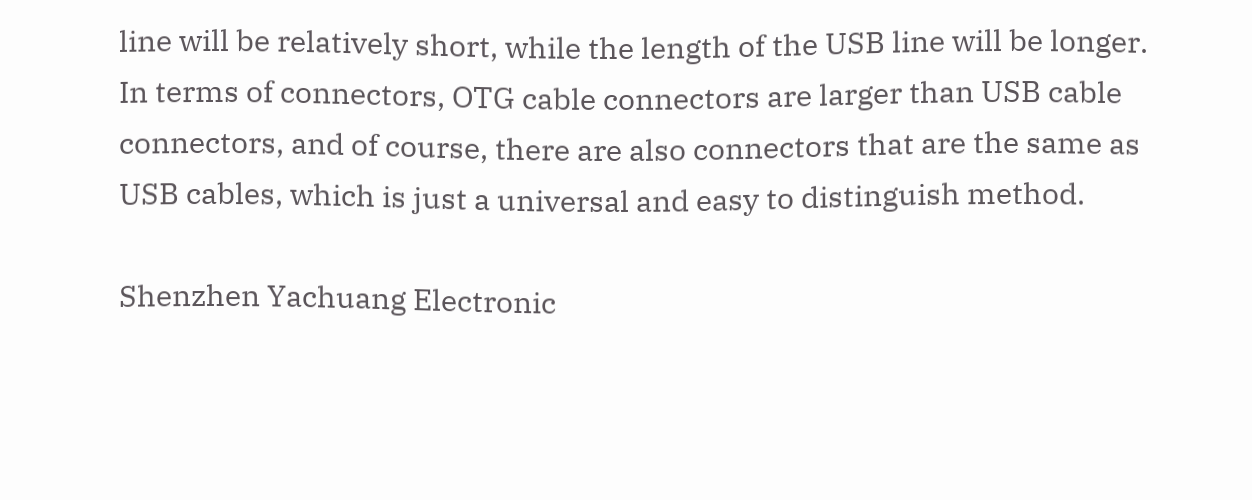line will be relatively short, while the length of the USB line will be longer. In terms of connectors, OTG cable connectors are larger than USB cable connectors, and of course, there are also connectors that are the same as USB cables, which is just a universal and easy to distinguish method.

Shenzhen Yachuang Electronic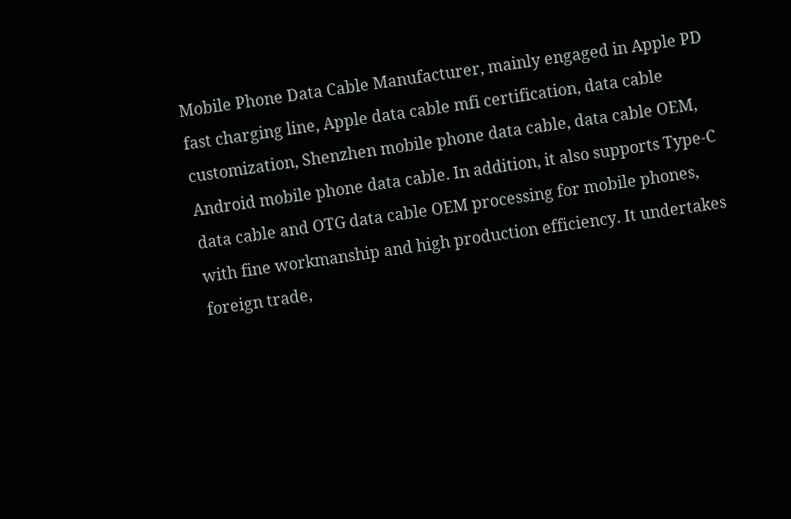Mobile Phone Data Cable Manufacturer, mainly engaged in Apple PD fast charging line, Apple data cable mfi certification, data cable customization, Shenzhen mobile phone data cable, data cable OEM, Android mobile phone data cable. In addition, it also supports Type-C data cable and OTG data cable OEM processing for mobile phones, with fine workmanship and high production efficiency. It undertakes foreign trade,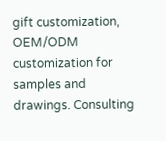gift customization, OEM/ODM customization for samples and drawings. Consulting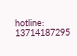hotline: 13714187295